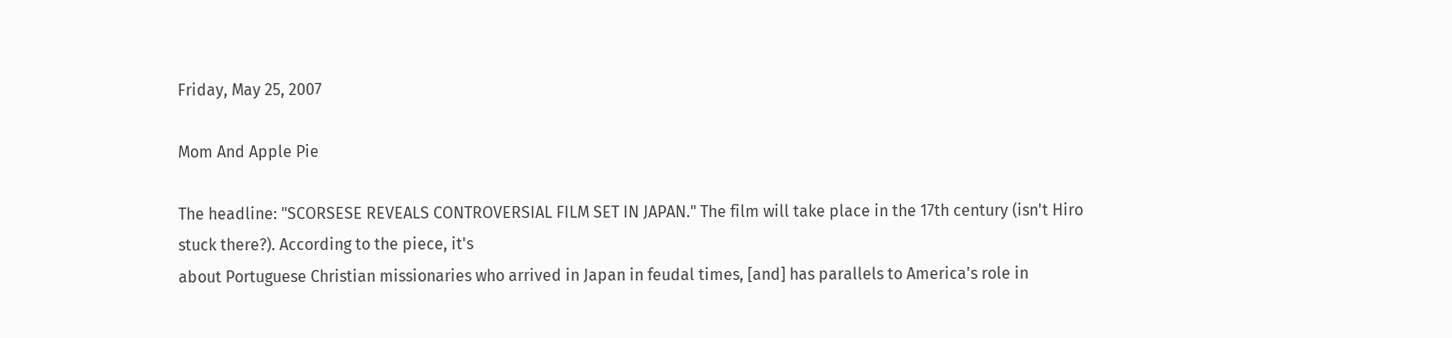Friday, May 25, 2007

Mom And Apple Pie

The headline: "SCORSESE REVEALS CONTROVERSIAL FILM SET IN JAPAN." The film will take place in the 17th century (isn't Hiro stuck there?). According to the piece, it's
about Portuguese Christian missionaries who arrived in Japan in feudal times, [and] has parallels to America's role in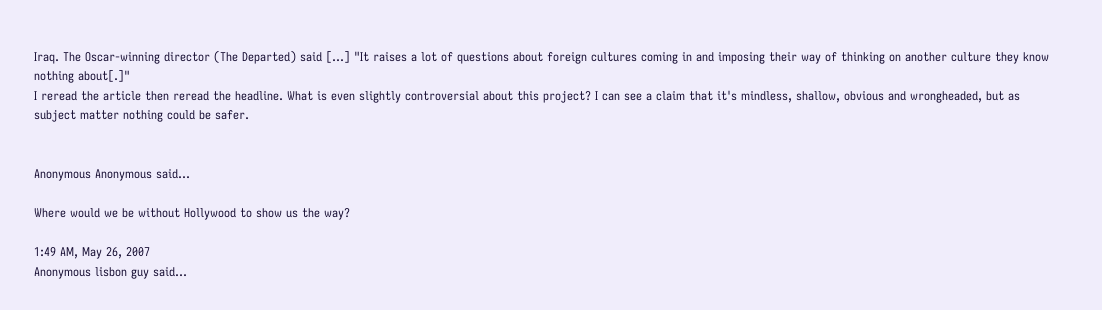Iraq. The Oscar-winning director (The Departed) said [...] "It raises a lot of questions about foreign cultures coming in and imposing their way of thinking on another culture they know nothing about[.]"
I reread the article then reread the headline. What is even slightly controversial about this project? I can see a claim that it's mindless, shallow, obvious and wrongheaded, but as subject matter nothing could be safer.


Anonymous Anonymous said...

Where would we be without Hollywood to show us the way?

1:49 AM, May 26, 2007
Anonymous lisbon guy said...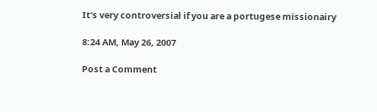It's very controversial if you are a portugese missionairy

8:24 AM, May 26, 2007

Post a Comment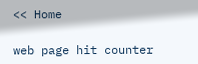<< Home

web page hit counter